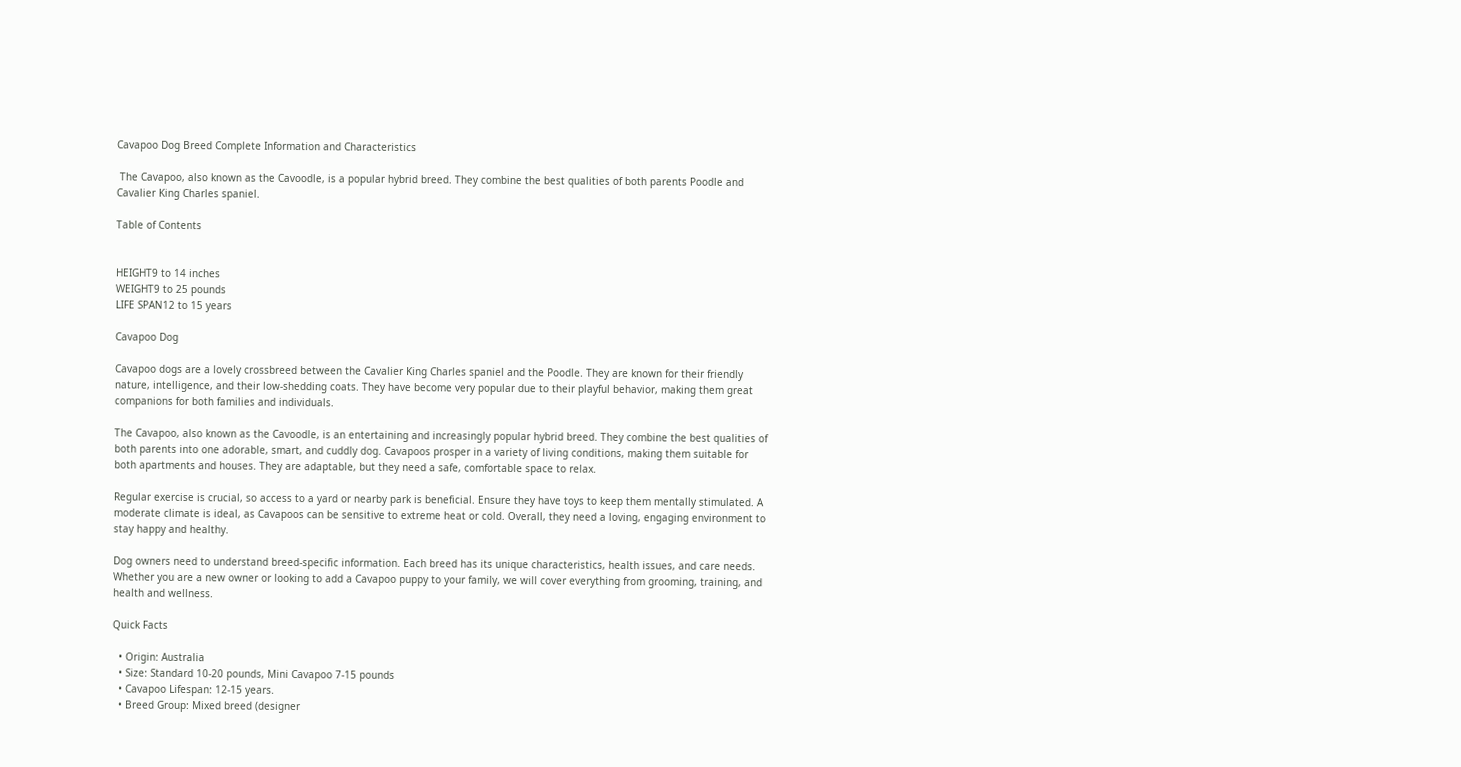Cavapoo Dog Breed Complete Information and Characteristics

 The Cavapoo, also known as the Cavoodle, is a popular hybrid breed. They combine the best qualities of both parents Poodle and Cavalier King Charles spaniel.

Table of Contents


HEIGHT9 to 14 inches
WEIGHT9 to 25 pounds
LIFE SPAN12 to 15 years

Cavapoo Dog

Cavapoo dogs are a lovely crossbreed between the Cavalier King Charles spaniel and the Poodle. They are known for their friendly nature, intelligence, and their low-shedding coats. They have become very popular due to their playful behavior, making them great companions for both families and individuals.

The Cavapoo, also known as the Cavoodle, is an entertaining and increasingly popular hybrid breed. They combine the best qualities of both parents into one adorable, smart, and cuddly dog. Cavapoos prosper in a variety of living conditions, making them suitable for both apartments and houses. They are adaptable, but they need a safe, comfortable space to relax.

Regular exercise is crucial, so access to a yard or nearby park is beneficial. Ensure they have toys to keep them mentally stimulated. A moderate climate is ideal, as Cavapoos can be sensitive to extreme heat or cold. Overall, they need a loving, engaging environment to stay happy and healthy.

Dog owners need to understand breed-specific information. Each breed has its unique characteristics, health issues, and care needs. Whether you are a new owner or looking to add a Cavapoo puppy to your family, we will cover everything from grooming, training, and health and wellness.

Quick Facts

  • Origin: Australia
  • Size: Standard 10-20 pounds, Mini Cavapoo 7-15 pounds
  • Cavapoo Lifespan: 12-15 years.
  • Breed Group: Mixed breed (designer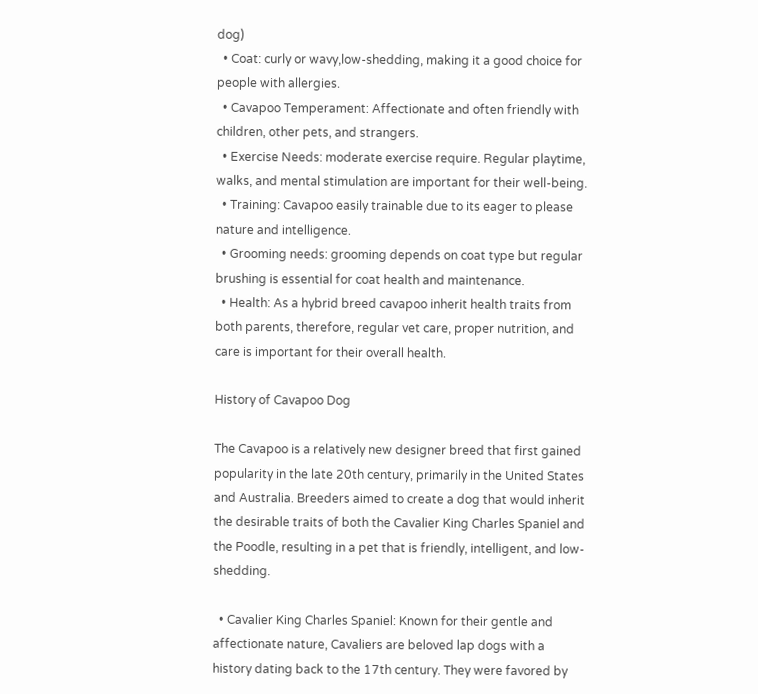dog)
  • Coat: curly or wavy,low-shedding, making it a good choice for people with allergies.
  • Cavapoo Temperament: Affectionate and often friendly with children, other pets, and strangers.
  • Exercise Needs: moderate exercise require. Regular playtime, walks, and mental stimulation are important for their well-being.
  • Training: Cavapoo easily trainable due to its eager to please nature and intelligence.
  • Grooming needs: grooming depends on coat type but regular brushing is essential for coat health and maintenance.
  • Health: As a hybrid breed cavapoo inherit health traits from both parents, therefore, regular vet care, proper nutrition, and care is important for their overall health.

History of Cavapoo Dog

The Cavapoo is a relatively new designer breed that first gained popularity in the late 20th century, primarily in the United States and Australia. Breeders aimed to create a dog that would inherit the desirable traits of both the Cavalier King Charles Spaniel and the Poodle, resulting in a pet that is friendly, intelligent, and low-shedding.

  • Cavalier King Charles Spaniel: Known for their gentle and affectionate nature, Cavaliers are beloved lap dogs with a history dating back to the 17th century. They were favored by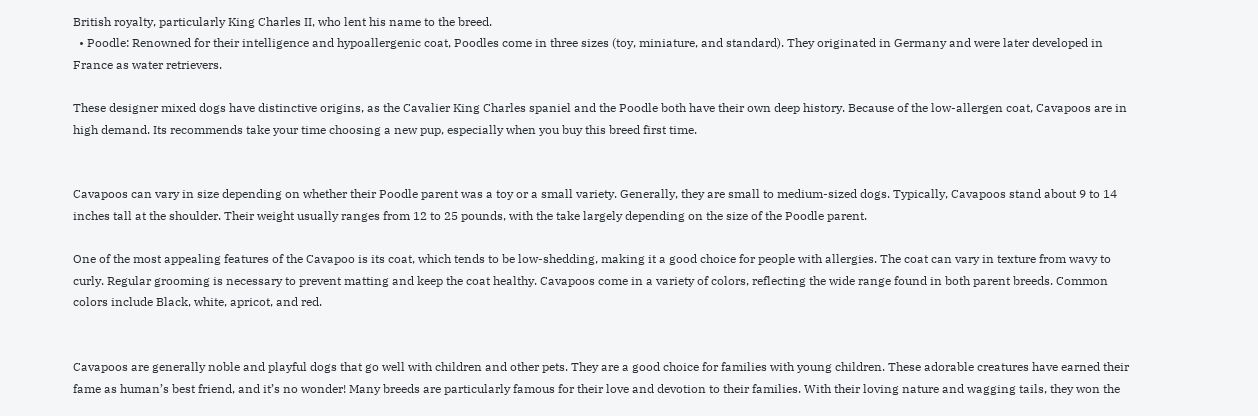British royalty, particularly King Charles II, who lent his name to the breed.
  • Poodle: Renowned for their intelligence and hypoallergenic coat, Poodles come in three sizes (toy, miniature, and standard). They originated in Germany and were later developed in France as water retrievers.

These designer mixed dogs have distinctive origins, as the Cavalier King Charles spaniel and the Poodle both have their own deep history. Because of the low-allergen coat, Cavapoos are in high demand. Its recommends take your time choosing a new pup, especially when you buy this breed first time.


Cavapoos can vary in size depending on whether their Poodle parent was a toy or a small variety. Generally, they are small to medium-sized dogs. Typically, Cavapoos stand about 9 to 14 inches tall at the shoulder. Their weight usually ranges from 12 to 25 pounds, with the take largely depending on the size of the Poodle parent.

One of the most appealing features of the Cavapoo is its coat, which tends to be low-shedding, making it a good choice for people with allergies. The coat can vary in texture from wavy to curly. Regular grooming is necessary to prevent matting and keep the coat healthy. Cavapoos come in a variety of colors, reflecting the wide range found in both parent breeds. Common colors include Black, white, apricot, and red.


Cavapoos are generally noble and playful dogs that go well with children and other pets. They are a good choice for families with young children. These adorable creatures have earned their fame as human’s best friend, and it’s no wonder! Many breeds are particularly famous for their love and devotion to their families. With their loving nature and wagging tails, they won the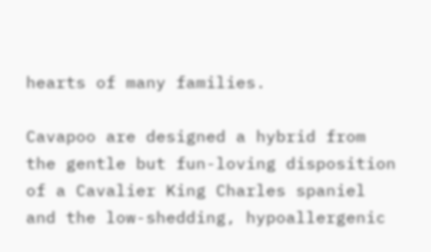hearts of many families.

Cavapoo are designed a hybrid from the gentle but fun-loving disposition of a Cavalier King Charles spaniel and the low-shedding, hypoallergenic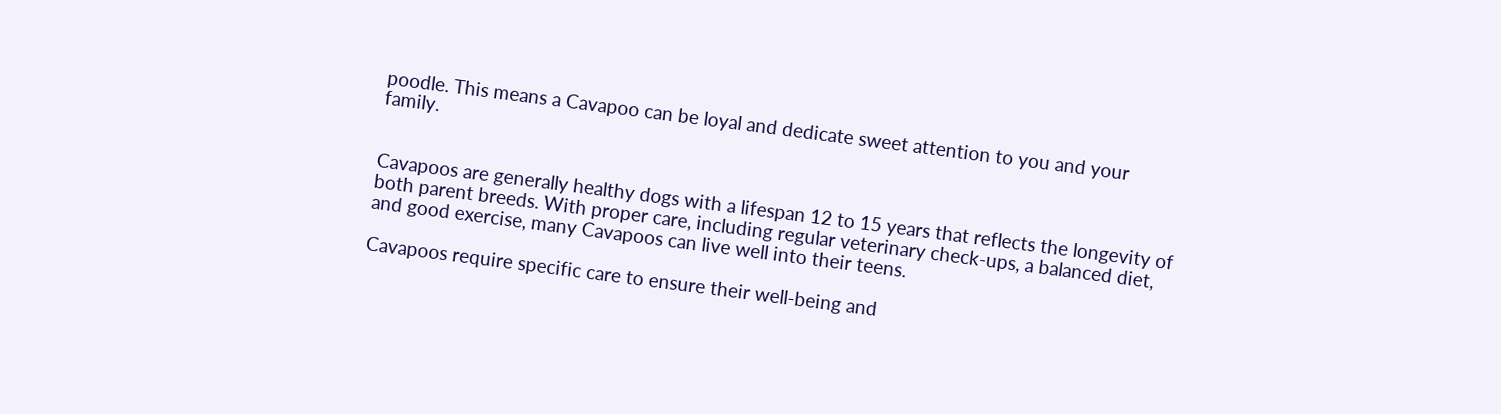poodle. This means a Cavapoo can be loyal and dedicate sweet attention to you and your family.


Cavapoos are generally healthy dogs with a lifespan 12 to 15 years that reflects the longevity of both parent breeds. With proper care, including regular veterinary check-ups, a balanced diet, and good exercise, many Cavapoos can live well into their teens.

Cavapoos require specific care to ensure their well-being and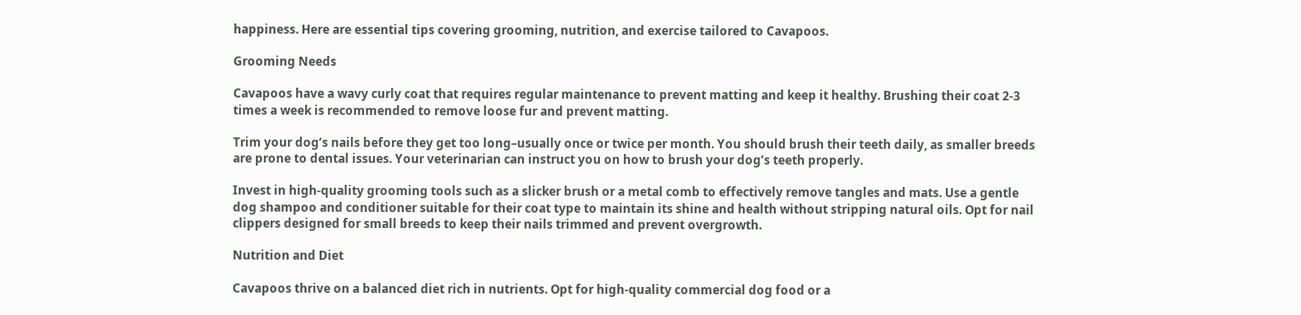happiness. Here are essential tips covering grooming, nutrition, and exercise tailored to Cavapoos.

Grooming Needs

Cavapoos have a wavy curly coat that requires regular maintenance to prevent matting and keep it healthy. Brushing their coat 2-3 times a week is recommended to remove loose fur and prevent matting.

Trim your dog’s nails before they get too long–usually once or twice per month. You should brush their teeth daily, as smaller breeds are prone to dental issues. Your veterinarian can instruct you on how to brush your dog’s teeth properly.

Invest in high-quality grooming tools such as a slicker brush or a metal comb to effectively remove tangles and mats. Use a gentle dog shampoo and conditioner suitable for their coat type to maintain its shine and health without stripping natural oils. Opt for nail clippers designed for small breeds to keep their nails trimmed and prevent overgrowth.

Nutrition and Diet

Cavapoos thrive on a balanced diet rich in nutrients. Opt for high-quality commercial dog food or a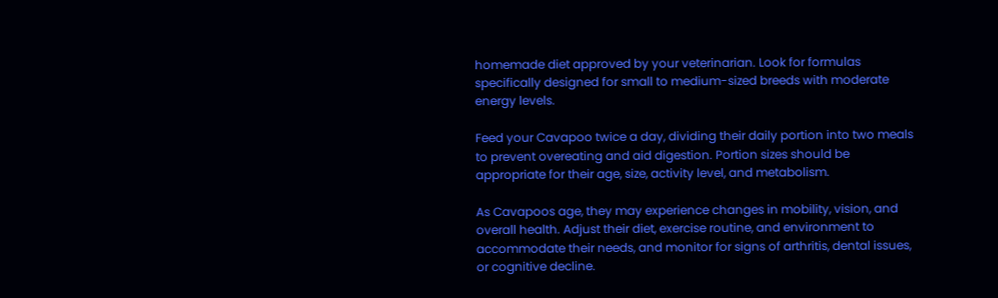homemade diet approved by your veterinarian. Look for formulas specifically designed for small to medium-sized breeds with moderate energy levels.

Feed your Cavapoo twice a day, dividing their daily portion into two meals to prevent overeating and aid digestion. Portion sizes should be appropriate for their age, size, activity level, and metabolism.

As Cavapoos age, they may experience changes in mobility, vision, and overall health. Adjust their diet, exercise routine, and environment to accommodate their needs, and monitor for signs of arthritis, dental issues, or cognitive decline.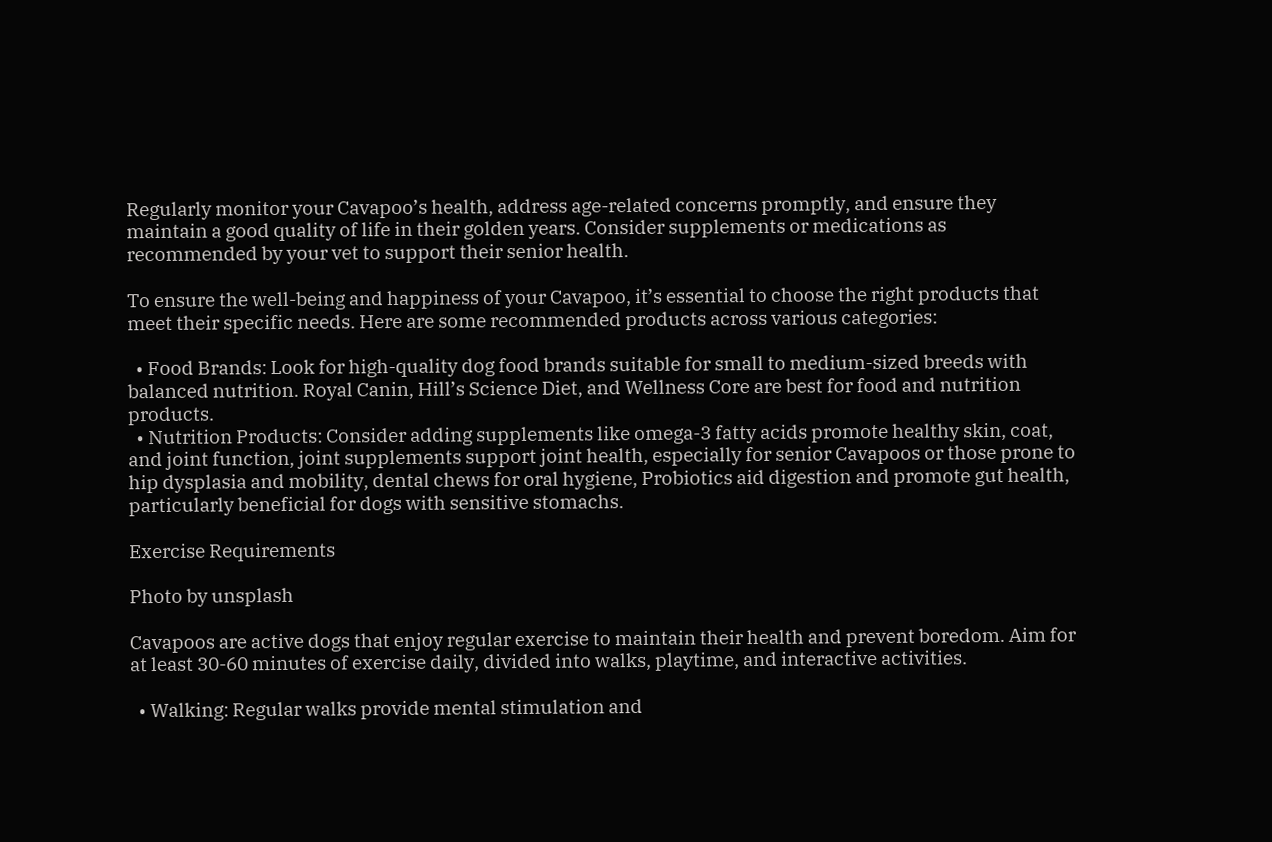Regularly monitor your Cavapoo’s health, address age-related concerns promptly, and ensure they maintain a good quality of life in their golden years. Consider supplements or medications as recommended by your vet to support their senior health.

To ensure the well-being and happiness of your Cavapoo, it’s essential to choose the right products that meet their specific needs. Here are some recommended products across various categories:

  • Food Brands: Look for high-quality dog food brands suitable for small to medium-sized breeds with balanced nutrition. Royal Canin, Hill’s Science Diet, and Wellness Core are best for food and nutrition products.
  • Nutrition Products: Consider adding supplements like omega-3 fatty acids promote healthy skin, coat, and joint function, joint supplements support joint health, especially for senior Cavapoos or those prone to hip dysplasia and mobility, dental chews for oral hygiene, Probiotics aid digestion and promote gut health, particularly beneficial for dogs with sensitive stomachs.

Exercise Requirements

Photo by unsplash

Cavapoos are active dogs that enjoy regular exercise to maintain their health and prevent boredom. Aim for at least 30-60 minutes of exercise daily, divided into walks, playtime, and interactive activities.

  • Walking: Regular walks provide mental stimulation and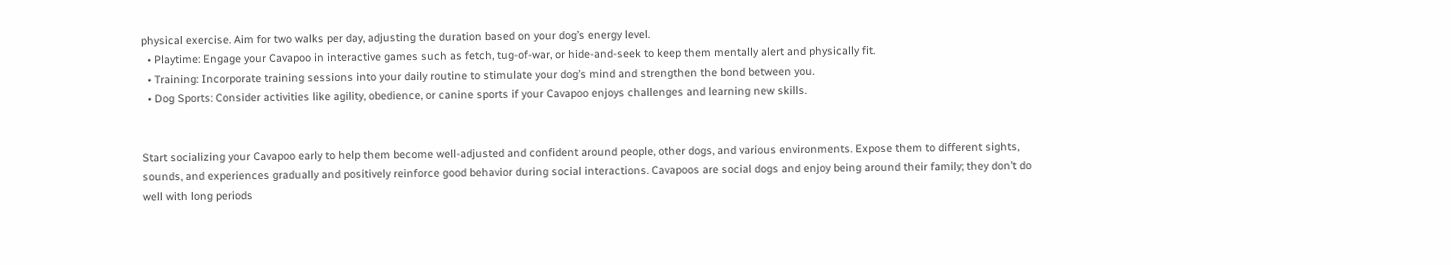physical exercise. Aim for two walks per day, adjusting the duration based on your dog’s energy level.
  • Playtime: Engage your Cavapoo in interactive games such as fetch, tug-of-war, or hide-and-seek to keep them mentally alert and physically fit.
  • Training: Incorporate training sessions into your daily routine to stimulate your dog’s mind and strengthen the bond between you.
  • Dog Sports: Consider activities like agility, obedience, or canine sports if your Cavapoo enjoys challenges and learning new skills.


Start socializing your Cavapoo early to help them become well-adjusted and confident around people, other dogs, and various environments. Expose them to different sights, sounds, and experiences gradually and positively reinforce good behavior during social interactions. Cavapoos are social dogs and enjoy being around their family; they don’t do well with long periods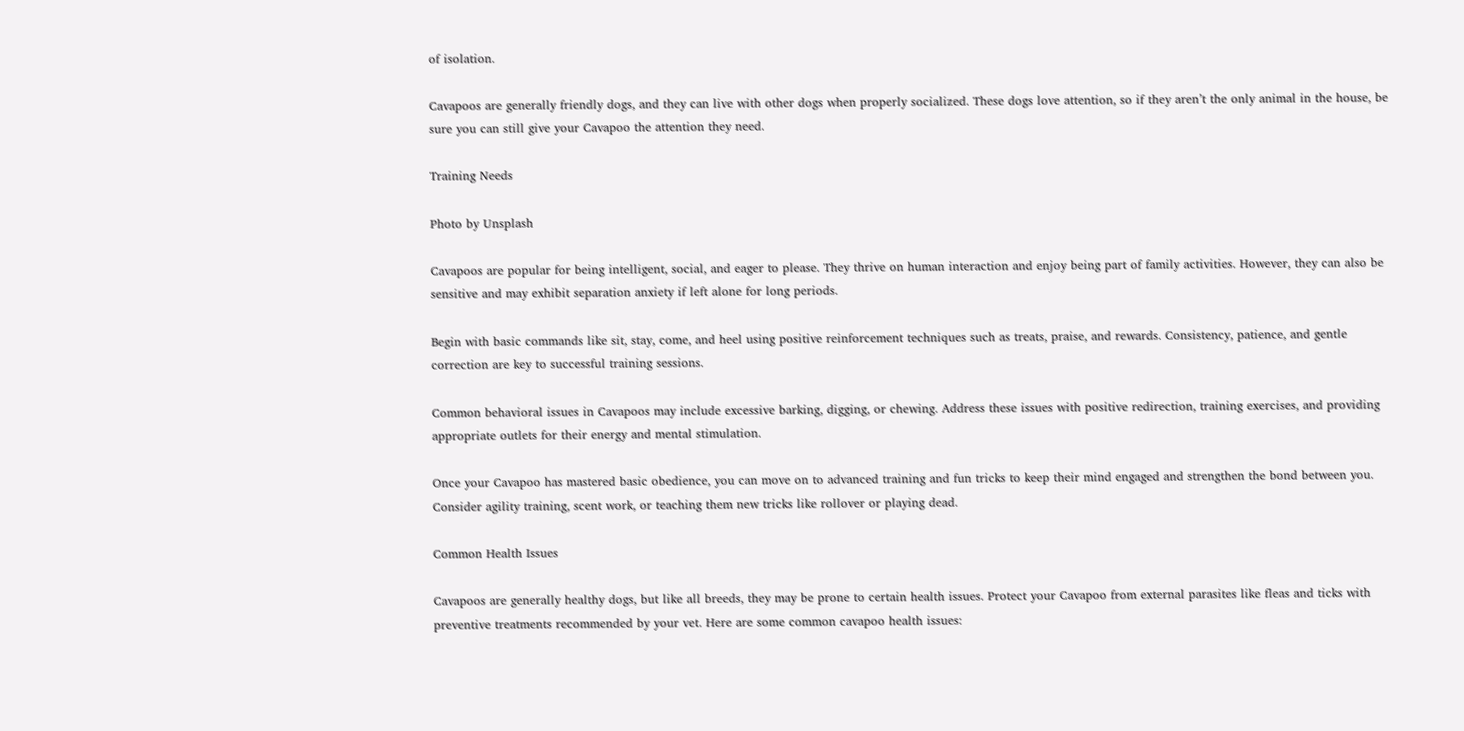of isolation.

Cavapoos are generally friendly dogs, and they can live with other dogs when properly socialized. These dogs love attention, so if they aren’t the only animal in the house, be sure you can still give your Cavapoo the attention they need.

Training Needs

Photo by Unsplash

Cavapoos are popular for being intelligent, social, and eager to please. They thrive on human interaction and enjoy being part of family activities. However, they can also be sensitive and may exhibit separation anxiety if left alone for long periods.

Begin with basic commands like sit, stay, come, and heel using positive reinforcement techniques such as treats, praise, and rewards. Consistency, patience, and gentle correction are key to successful training sessions.

Common behavioral issues in Cavapoos may include excessive barking, digging, or chewing. Address these issues with positive redirection, training exercises, and providing appropriate outlets for their energy and mental stimulation.

Once your Cavapoo has mastered basic obedience, you can move on to advanced training and fun tricks to keep their mind engaged and strengthen the bond between you. Consider agility training, scent work, or teaching them new tricks like rollover or playing dead.

Common Health Issues

Cavapoos are generally healthy dogs, but like all breeds, they may be prone to certain health issues. Protect your Cavapoo from external parasites like fleas and ticks with preventive treatments recommended by your vet. Here are some common cavapoo health issues: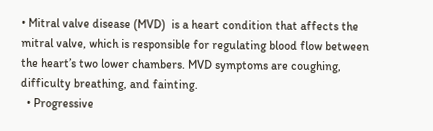• Mitral valve disease (MVD)  is a heart condition that affects the mitral valve, which is responsible for regulating blood flow between the heart’s two lower chambers. MVD symptoms are coughing, difficulty breathing, and fainting.
  • Progressive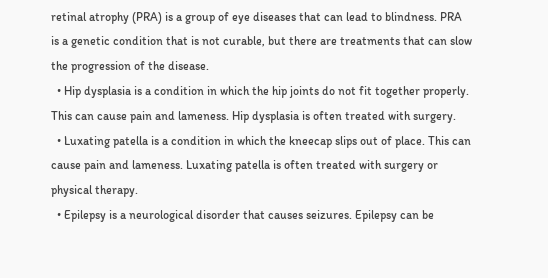retinal atrophy (PRA) is a group of eye diseases that can lead to blindness. PRA is a genetic condition that is not curable, but there are treatments that can slow the progression of the disease.
  • Hip dysplasia is a condition in which the hip joints do not fit together properly. This can cause pain and lameness. Hip dysplasia is often treated with surgery.
  • Luxating patella is a condition in which the kneecap slips out of place. This can cause pain and lameness. Luxating patella is often treated with surgery or physical therapy.
  • Epilepsy is a neurological disorder that causes seizures. Epilepsy can be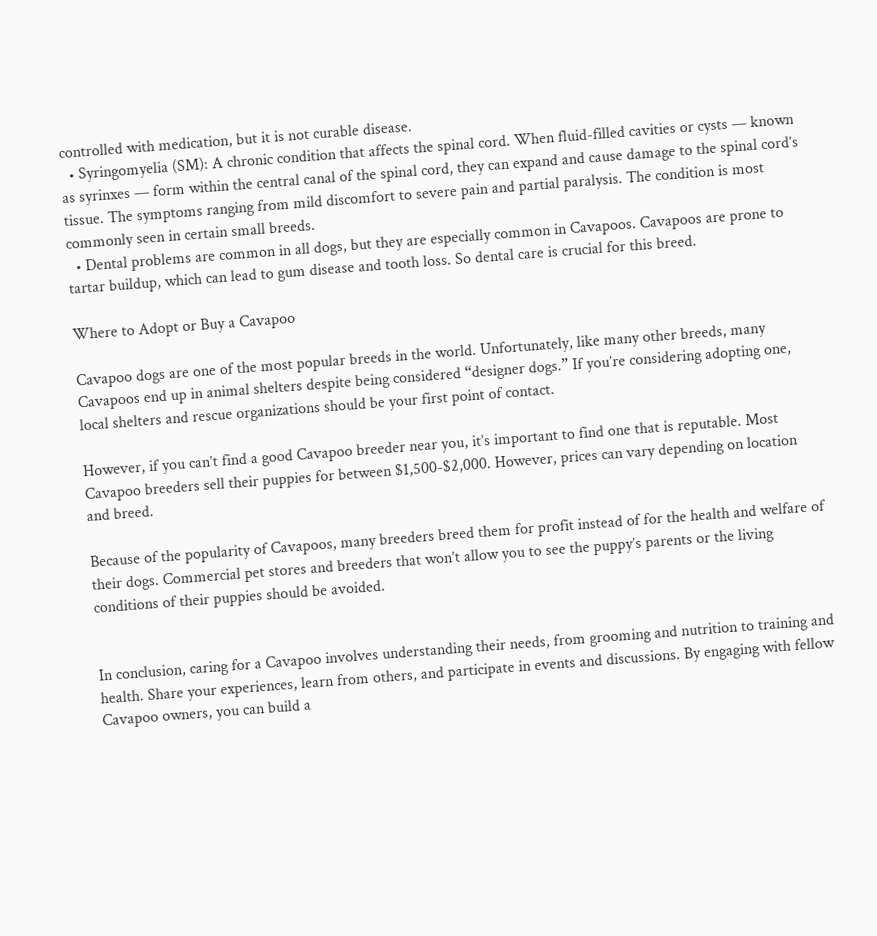controlled with medication, but it is not curable disease.
  • Syringomyelia (SM): A chronic condition that affects the spinal cord. When fluid-filled cavities or cysts — known as syrinxes — form within the central canal of the spinal cord, they can expand and cause damage to the spinal cord’s tissue. The symptoms ranging from mild discomfort to severe pain and partial paralysis. The condition is most commonly seen in certain small breeds.
  • Dental problems are common in all dogs, but they are especially common in Cavapoos. Cavapoos are prone to tartar buildup, which can lead to gum disease and tooth loss. So dental care is crucial for this breed.

Where to Adopt or Buy a Cavapoo

Cavapoo dogs are one of the most popular breeds in the world. Unfortunately, like many other breeds, many Cavapoos end up in animal shelters despite being considered “designer dogs.” If you’re considering adopting one, local shelters and rescue organizations should be your first point of contact.

However, if you can’t find a good Cavapoo breeder near you, it’s important to find one that is reputable. Most Cavapoo breeders sell their puppies for between $1,500-$2,000. However, prices can vary depending on location and breed.

Because of the popularity of Cavapoos, many breeders breed them for profit instead of for the health and welfare of their dogs. Commercial pet stores and breeders that won’t allow you to see the puppy’s parents or the living conditions of their puppies should be avoided.


In conclusion, caring for a Cavapoo involves understanding their needs, from grooming and nutrition to training and health. Share your experiences, learn from others, and participate in events and discussions. By engaging with fellow Cavapoo owners, you can build a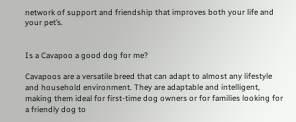network of support and friendship that improves both your life and your pet’s.


Is a Cavapoo a good dog for me?

Cavapoos are a versatile breed that can adapt to almost any lifestyle and household environment. They are adaptable and intelligent, making them ideal for first-time dog owners or for families looking for a friendly dog to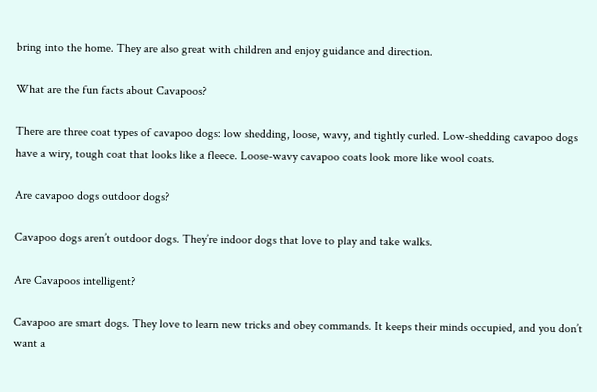bring into the home. They are also great with children and enjoy guidance and direction.

What are the fun facts about Cavapoos?

There are three coat types of cavapoo dogs: low shedding, loose, wavy, and tightly curled. Low-shedding cavapoo dogs have a wiry, tough coat that looks like a fleece. Loose-wavy cavapoo coats look more like wool coats.

Are cavapoo dogs outdoor dogs?

Cavapoo dogs aren’t outdoor dogs. They’re indoor dogs that love to play and take walks.

Are Cavapoos intelligent?

Cavapoo are smart dogs. They love to learn new tricks and obey commands. It keeps their minds occupied, and you don’t want a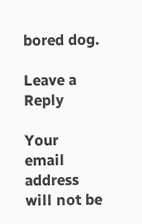bored dog.

Leave a Reply

Your email address will not be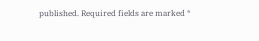published. Required fields are marked *